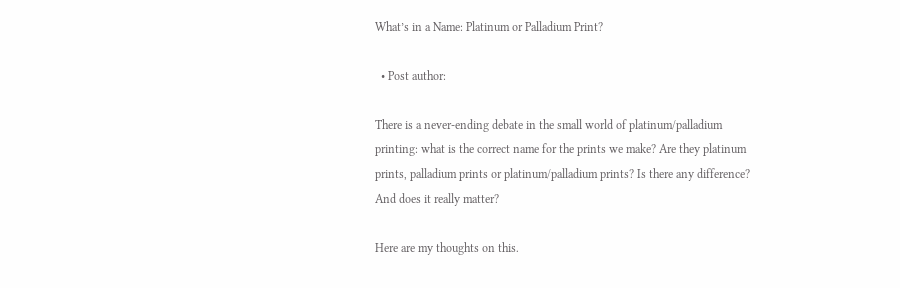What’s in a Name: Platinum or Palladium Print?

  • Post author:

There is a never-ending debate in the small world of platinum/palladium printing: what is the correct name for the prints we make? Are they platinum prints, palladium prints or platinum/palladium prints? Is there any difference? And does it really matter?

Here are my thoughts on this.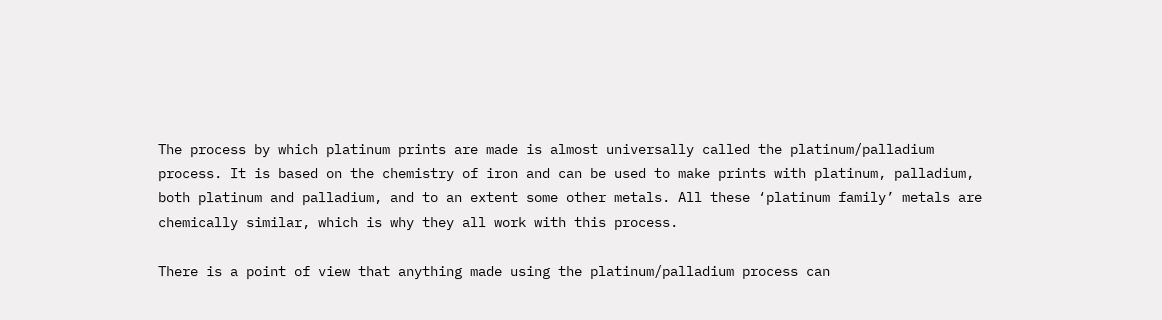The process by which platinum prints are made is almost universally called the platinum/palladium process. It is based on the chemistry of iron and can be used to make prints with platinum, palladium, both platinum and palladium, and to an extent some other metals. All these ‘platinum family’ metals are chemically similar, which is why they all work with this process.

There is a point of view that anything made using the platinum/palladium process can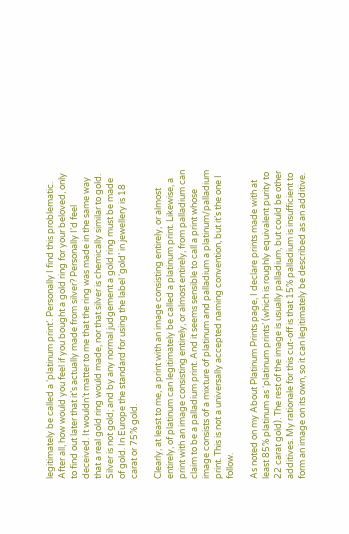legitimately be called a ‘platinum print’. Personally I find this problematic. After all, how would you feel if you bought a gold ring for your beloved, only to find out later that it’s actually made from silver? Personally I’d feel deceived. It wouldn’t matter to me that the ring was made in the same way that a real gold ring would made, nor that silver is chemically similar to gold. Silver is not gold; and by any normal judgement a gold ring must be made of gold. In Europe the standard for using the label ‘gold’ in jewellery is 18 carat or 75% gold.

Clearly, at least to me, a print with an image consisting entirely, or almost entirely, of platinum can legitimately be called a platinum print. Likewise, a print with an image consisting entirely, or almost entirely, from palladium can claim to be a palladium print. And it seems sensible to call a print whose image consists of a mixture of platinum and palladium a platinum/palladium print. This is not a universally accepted naming convention, but it’s the one I follow.

As noted on my About Platinum Prints page, I declare prints made with at least 85% platinum as ‘platinum prints’ (which is roughly equivalent purity to 22 carat gold). The rest of the image is usually palladium, but could be other additives. My rationale for this cut-off is that 15% palladium is insufficient to form an image on its own, so it can legitimately be described as an additive.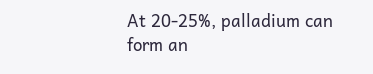At 20-25%, palladium can form an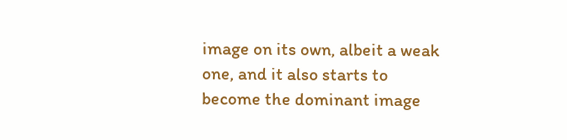image on its own, albeit a weak one, and it also starts to become the dominant image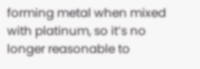forming metal when mixed with platinum, so it’s no longer reasonable to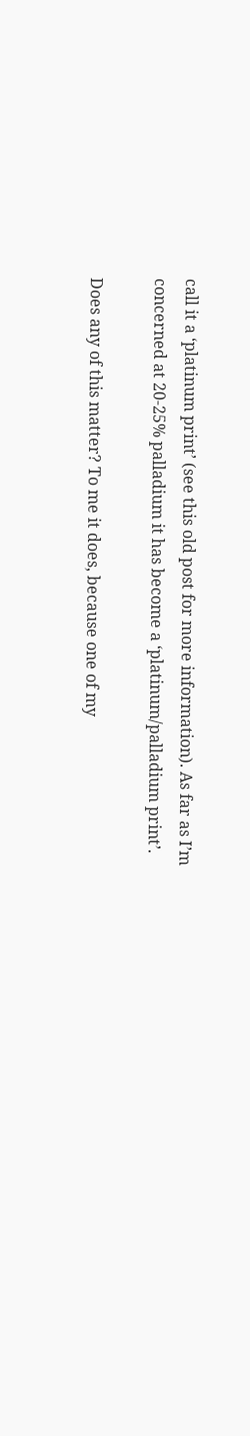call it a ‘platinum print’ (see this old post for more information). As far as I’m concerned at 20-25% palladium it has become a ‘platinum/palladium print’.

Does any of this matter? To me it does, because one of my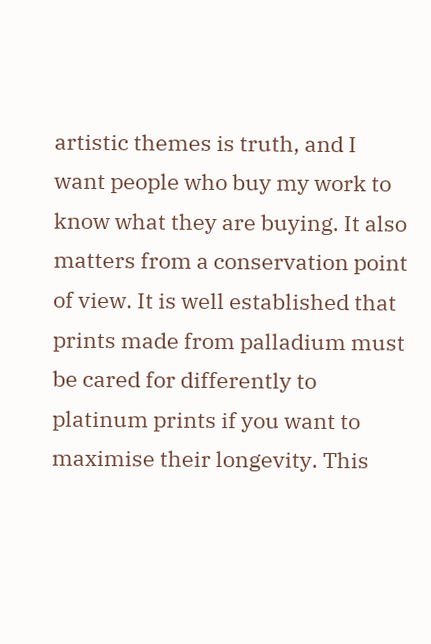artistic themes is truth, and I want people who buy my work to know what they are buying. It also matters from a conservation point of view. It is well established that prints made from palladium must be cared for differently to platinum prints if you want to maximise their longevity. This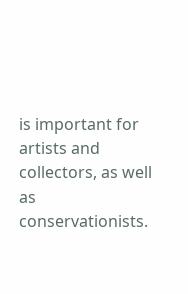is important for artists and collectors, as well as conservationists.